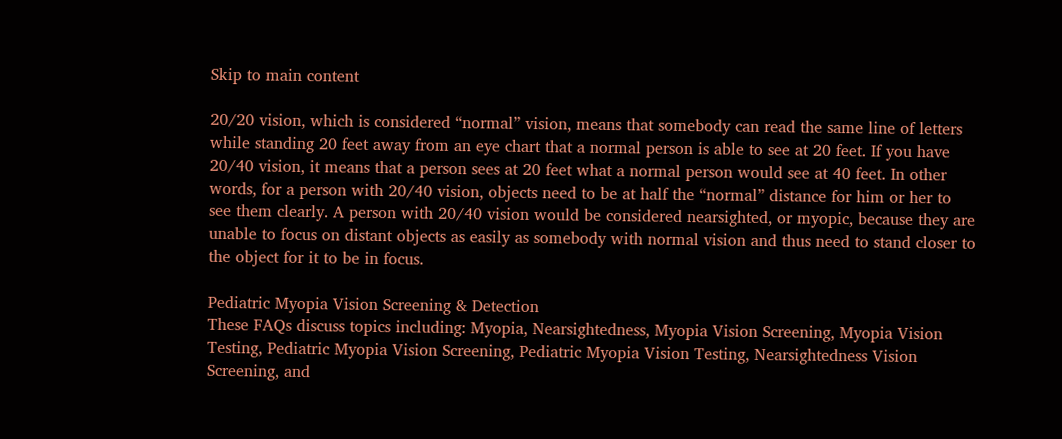Skip to main content

20/20 vision, which is considered “normal” vision, means that somebody can read the same line of letters while standing 20 feet away from an eye chart that a normal person is able to see at 20 feet. If you have 20/40 vision, it means that a person sees at 20 feet what a normal person would see at 40 feet. In other words, for a person with 20/40 vision, objects need to be at half the “normal” distance for him or her to see them clearly. A person with 20/40 vision would be considered nearsighted, or myopic, because they are unable to focus on distant objects as easily as somebody with normal vision and thus need to stand closer to the object for it to be in focus.

Pediatric Myopia Vision Screening & Detection
These FAQs discuss topics including: Myopia, Nearsightedness, Myopia Vision Screening, Myopia Vision Testing, Pediatric Myopia Vision Screening, Pediatric Myopia Vision Testing, Nearsightedness Vision Screening, and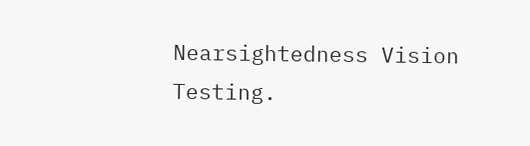Nearsightedness Vision Testing.